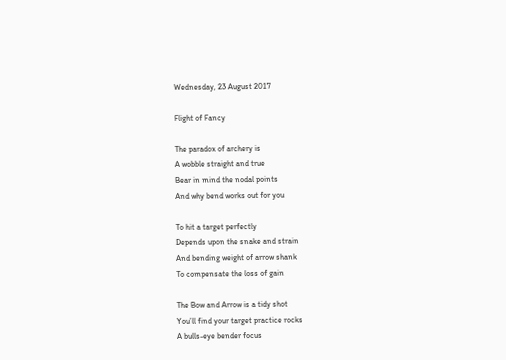Wednesday, 23 August 2017

Flight of Fancy

The paradox of archery is
A wobble straight and true
Bear in mind the nodal points
And why bend works out for you

To hit a target perfectly
Depends upon the snake and strain
And bending weight of arrow shank
To compensate the loss of gain

The Bow and Arrow is a tidy shot
You’ll find your target practice rocks
A bulls-eye bender focus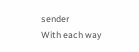sender
With each way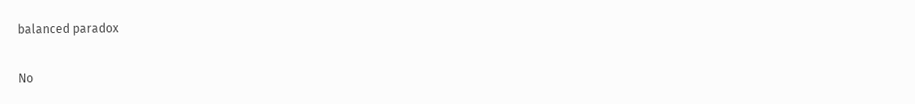balanced paradox

No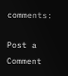comments:

Post a Comment